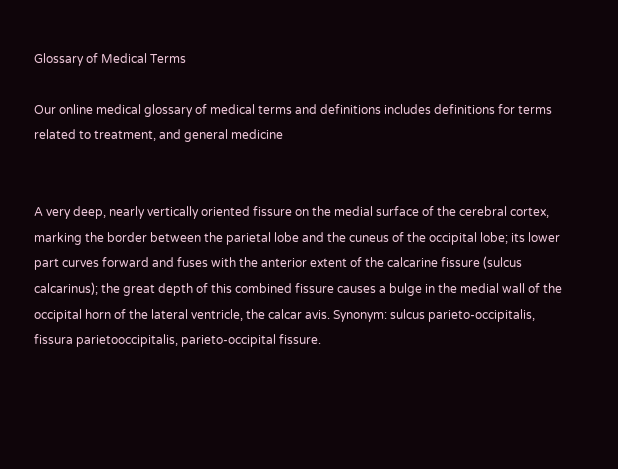Glossary of Medical Terms

Our online medical glossary of medical terms and definitions includes definitions for terms related to treatment, and general medicine


A very deep, nearly vertically oriented fissure on the medial surface of the cerebral cortex, marking the border between the parietal lobe and the cuneus of the occipital lobe; its lower part curves forward and fuses with the anterior extent of the calcarine fissure (sulcus calcarinus); the great depth of this combined fissure causes a bulge in the medial wall of the occipital horn of the lateral ventricle, the calcar avis. Synonym: sulcus parieto-occipitalis, fissura parietooccipitalis, parieto-occipital fissure.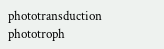phototransduction   phototroph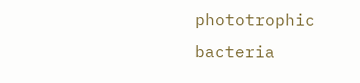phototrophic bacteria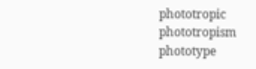phototropic   phototropism   phototype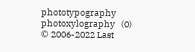phototypography   photoxylography   (0)
© 2006-2022 Last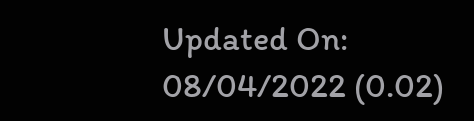Updated On: 08/04/2022 (0.02)